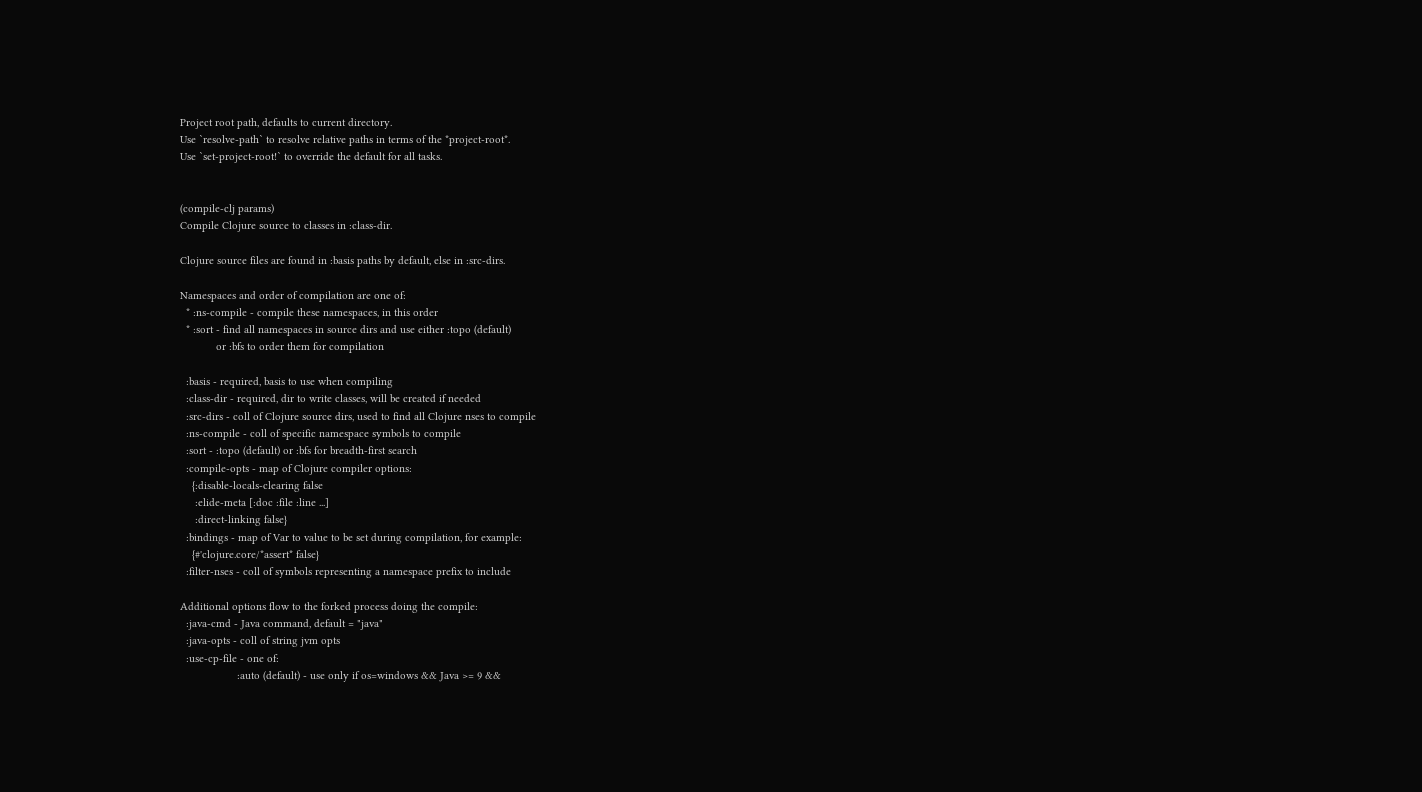Project root path, defaults to current directory.
Use `resolve-path` to resolve relative paths in terms of the *project-root*.
Use `set-project-root!` to override the default for all tasks.


(compile-clj params)
Compile Clojure source to classes in :class-dir.

Clojure source files are found in :basis paths by default, else in :src-dirs.

Namespaces and order of compilation are one of:
  * :ns-compile - compile these namespaces, in this order
  * :sort - find all namespaces in source dirs and use either :topo (default)
            or :bfs to order them for compilation

  :basis - required, basis to use when compiling
  :class-dir - required, dir to write classes, will be created if needed
  :src-dirs - coll of Clojure source dirs, used to find all Clojure nses to compile
  :ns-compile - coll of specific namespace symbols to compile
  :sort - :topo (default) or :bfs for breadth-first search
  :compile-opts - map of Clojure compiler options:
    {:disable-locals-clearing false
     :elide-meta [:doc :file :line ...]
     :direct-linking false}
  :bindings - map of Var to value to be set during compilation, for example:
    {#'clojure.core/*assert* false}
  :filter-nses - coll of symbols representing a namespace prefix to include

Additional options flow to the forked process doing the compile:
  :java-cmd - Java command, default = "java"
  :java-opts - coll of string jvm opts
  :use-cp-file - one of:
                   :auto (default) - use only if os=windows && Java >= 9 &&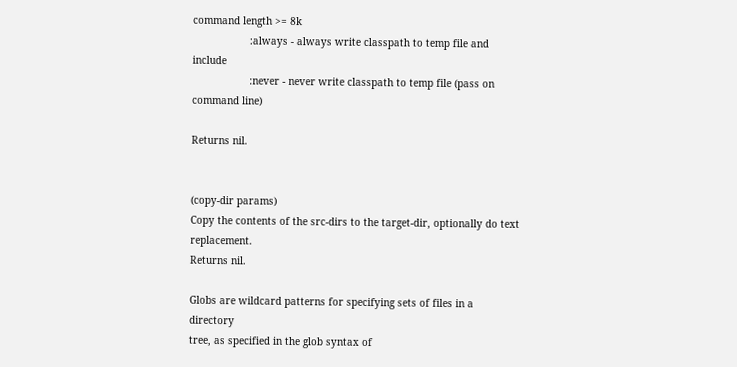command length >= 8k
                   :always - always write classpath to temp file and include
                   :never - never write classpath to temp file (pass on command line)

Returns nil.


(copy-dir params)
Copy the contents of the src-dirs to the target-dir, optionally do text replacement.
Returns nil.

Globs are wildcard patterns for specifying sets of files in a directory
tree, as specified in the glob syntax of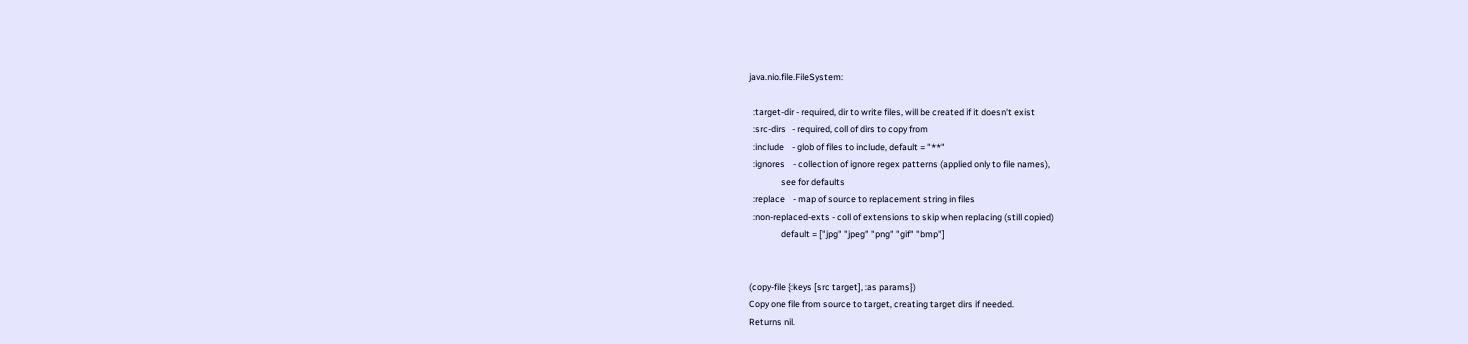java.nio.file.FileSystem:

  :target-dir - required, dir to write files, will be created if it doesn't exist
  :src-dirs   - required, coll of dirs to copy from
  :include    - glob of files to include, default = "**"
  :ignores    - collection of ignore regex patterns (applied only to file names),
                see for defaults
  :replace    - map of source to replacement string in files
  :non-replaced-exts - coll of extensions to skip when replacing (still copied)
                default = ["jpg" "jpeg" "png" "gif" "bmp"]


(copy-file {:keys [src target], :as params})
Copy one file from source to target, creating target dirs if needed.
Returns nil.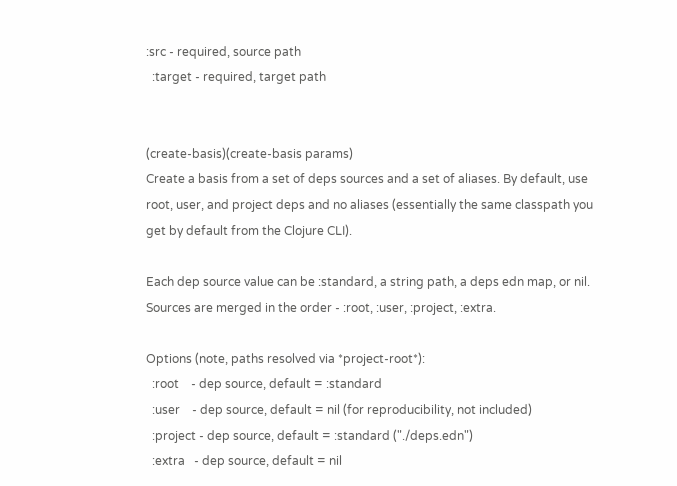:src - required, source path
  :target - required, target path


(create-basis)(create-basis params)
Create a basis from a set of deps sources and a set of aliases. By default, use
root, user, and project deps and no aliases (essentially the same classpath you
get by default from the Clojure CLI).

Each dep source value can be :standard, a string path, a deps edn map, or nil.
Sources are merged in the order - :root, :user, :project, :extra.

Options (note, paths resolved via *project-root*):
  :root    - dep source, default = :standard
  :user    - dep source, default = nil (for reproducibility, not included)
  :project - dep source, default = :standard ("./deps.edn")
  :extra   - dep source, default = nil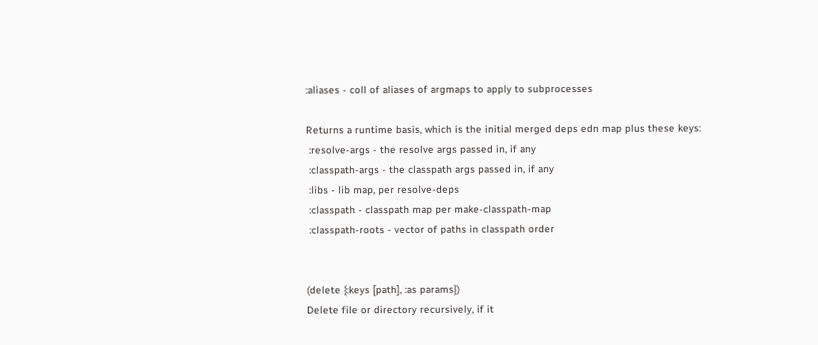:aliases - coll of aliases of argmaps to apply to subprocesses

Returns a runtime basis, which is the initial merged deps edn map plus these keys:
 :resolve-args - the resolve args passed in, if any
 :classpath-args - the classpath args passed in, if any
 :libs - lib map, per resolve-deps
 :classpath - classpath map per make-classpath-map
 :classpath-roots - vector of paths in classpath order


(delete {:keys [path], :as params})
Delete file or directory recursively, if it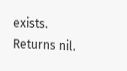exists. Returns nil.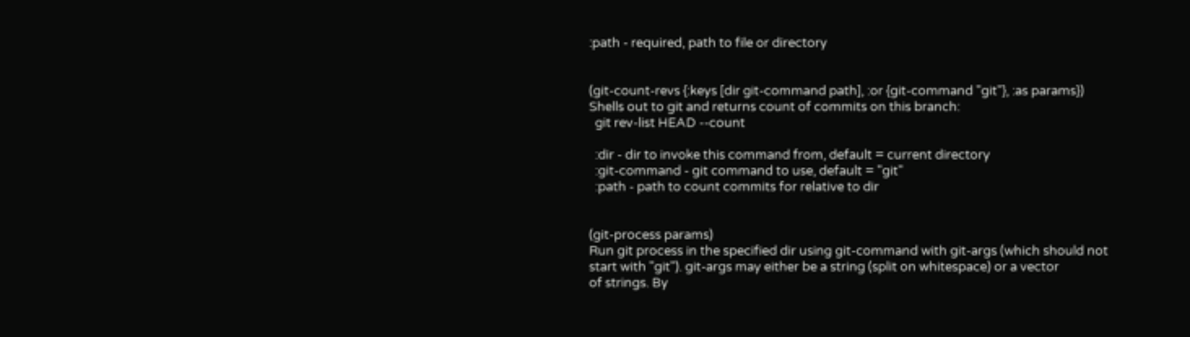:path - required, path to file or directory


(git-count-revs {:keys [dir git-command path], :or {git-command "git"}, :as params})
Shells out to git and returns count of commits on this branch:
  git rev-list HEAD --count

  :dir - dir to invoke this command from, default = current directory
  :git-command - git command to use, default = "git"
  :path - path to count commits for relative to dir


(git-process params)
Run git process in the specified dir using git-command with git-args (which should not
start with "git"). git-args may either be a string (split on whitespace) or a vector
of strings. By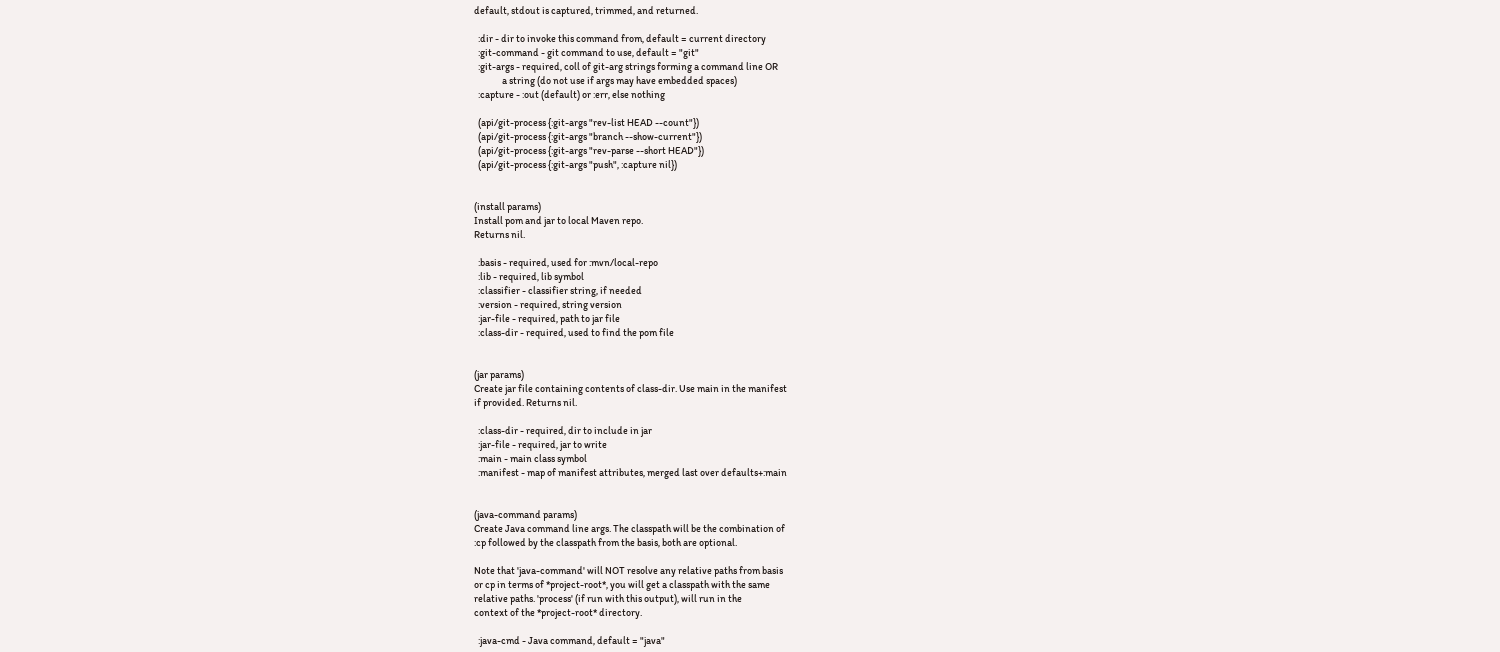default, stdout is captured, trimmed, and returned.

  :dir - dir to invoke this command from, default = current directory
  :git-command - git command to use, default = "git"
  :git-args - required, coll of git-arg strings forming a command line OR
              a string (do not use if args may have embedded spaces)
  :capture - :out (default) or :err, else nothing

  (api/git-process {:git-args "rev-list HEAD --count"})
  (api/git-process {:git-args "branch --show-current"})
  (api/git-process {:git-args "rev-parse --short HEAD"})
  (api/git-process {:git-args "push", :capture nil})


(install params)
Install pom and jar to local Maven repo.
Returns nil.

  :basis - required, used for :mvn/local-repo
  :lib - required, lib symbol
  :classifier - classifier string, if needed
  :version - required, string version
  :jar-file - required, path to jar file
  :class-dir - required, used to find the pom file


(jar params)
Create jar file containing contents of class-dir. Use main in the manifest
if provided. Returns nil.

  :class-dir - required, dir to include in jar
  :jar-file - required, jar to write
  :main - main class symbol
  :manifest - map of manifest attributes, merged last over defaults+:main


(java-command params)
Create Java command line args. The classpath will be the combination of
:cp followed by the classpath from the basis, both are optional.

Note that 'java-command' will NOT resolve any relative paths from basis
or cp in terms of *project-root*, you will get a classpath with the same
relative paths. 'process' (if run with this output), will run in the
context of the *project-root* directory.

  :java-cmd - Java command, default = "java"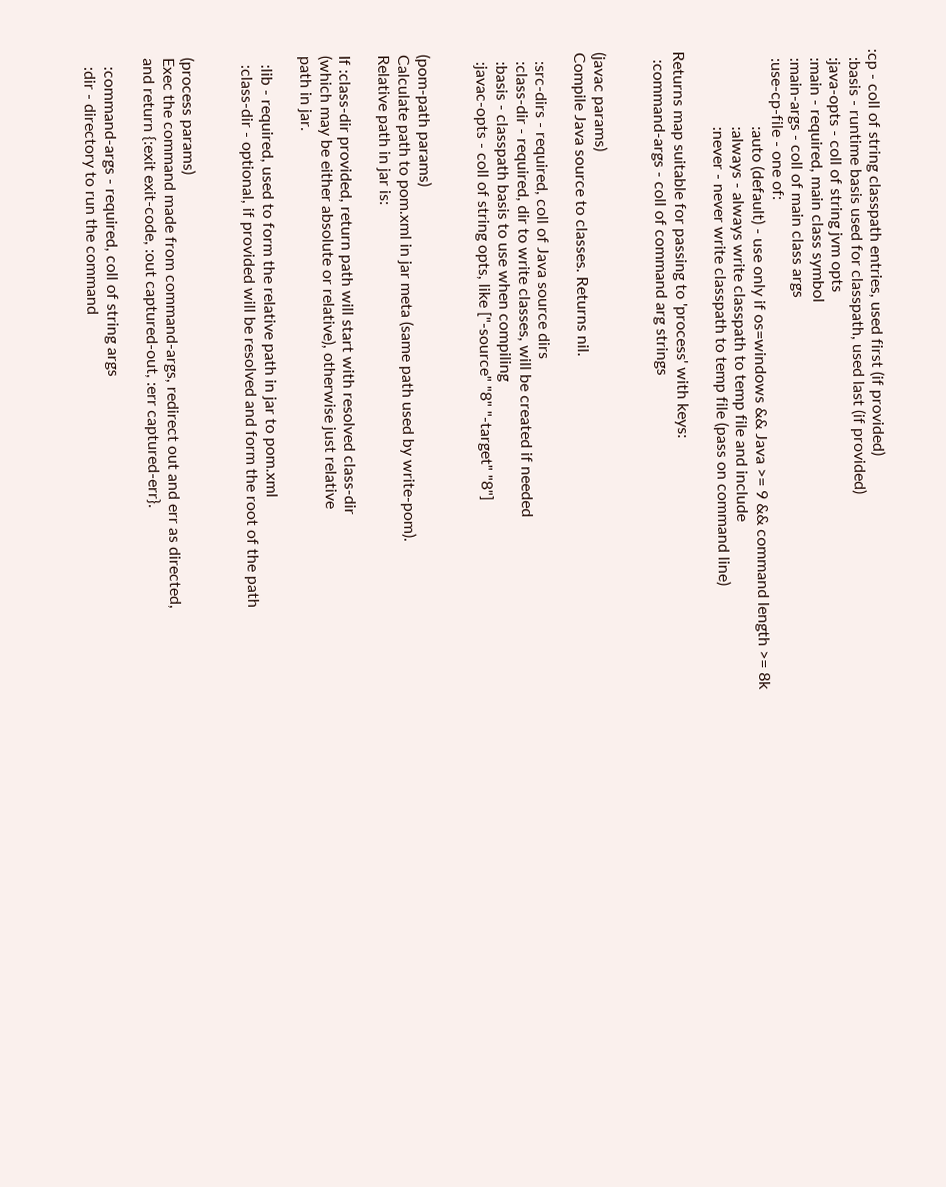:cp - coll of string classpath entries, used first (if provided)
  :basis - runtime basis used for classpath, used last (if provided)
  :java-opts - coll of string jvm opts
  :main - required, main class symbol
  :main-args - coll of main class args
  :use-cp-file - one of:
                   :auto (default) - use only if os=windows && Java >= 9 && command length >= 8k
                   :always - always write classpath to temp file and include
                   :never - never write classpath to temp file (pass on command line)

Returns map suitable for passing to 'process' with keys:
  :command-args - coll of command arg strings


(javac params)
Compile Java source to classes. Returns nil.

  :src-dirs - required, coll of Java source dirs
  :class-dir - required, dir to write classes, will be created if needed
  :basis - classpath basis to use when compiling
  :javac-opts - coll of string opts, like ["-source" "8" "-target" "8"]


(pom-path params)
Calculate path to pom.xml in jar meta (same path used by write-pom).
Relative path in jar is:

If :class-dir provided, return path will start with resolved class-dir
(which may be either absolute or relative), otherwise just relative
path in jar.

  :lib - required, used to form the relative path in jar to pom.xml
  :class-dir - optional, if provided will be resolved and form the root of the path


(process params)
Exec the command made from command-args, redirect out and err as directed,
and return {:exit exit-code, :out captured-out, :err captured-err}.

  :command-args - required, coll of string args
  :dir - directory to run the command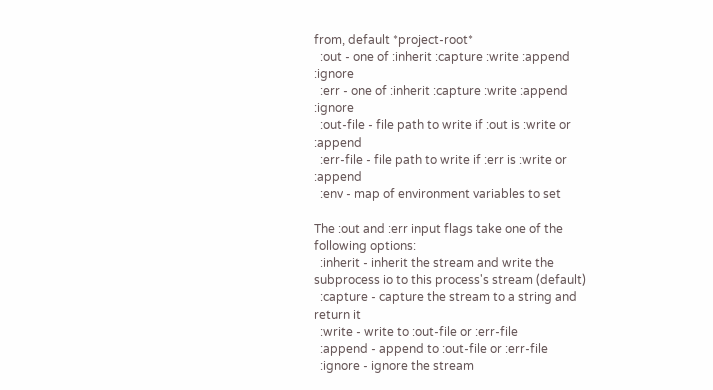from, default *project-root*
  :out - one of :inherit :capture :write :append :ignore
  :err - one of :inherit :capture :write :append :ignore
  :out-file - file path to write if :out is :write or :append
  :err-file - file path to write if :err is :write or :append
  :env - map of environment variables to set

The :out and :err input flags take one of the following options:
  :inherit - inherit the stream and write the subprocess io to this process's stream (default)
  :capture - capture the stream to a string and return it
  :write - write to :out-file or :err-file
  :append - append to :out-file or :err-file
  :ignore - ignore the stream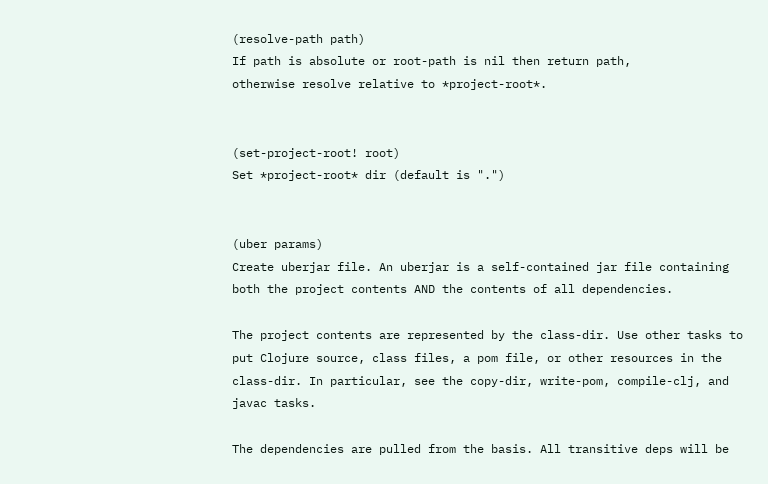(resolve-path path)
If path is absolute or root-path is nil then return path,
otherwise resolve relative to *project-root*.


(set-project-root! root)
Set *project-root* dir (default is ".")


(uber params)
Create uberjar file. An uberjar is a self-contained jar file containing
both the project contents AND the contents of all dependencies.

The project contents are represented by the class-dir. Use other tasks to
put Clojure source, class files, a pom file, or other resources in the
class-dir. In particular, see the copy-dir, write-pom, compile-clj, and
javac tasks.

The dependencies are pulled from the basis. All transitive deps will be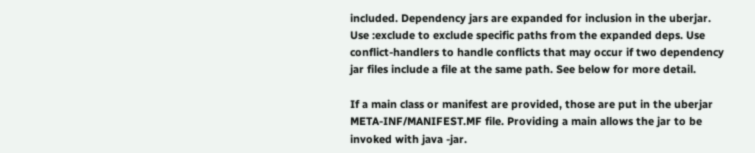included. Dependency jars are expanded for inclusion in the uberjar.
Use :exclude to exclude specific paths from the expanded deps. Use
conflict-handlers to handle conflicts that may occur if two dependency
jar files include a file at the same path. See below for more detail.

If a main class or manifest are provided, those are put in the uberjar
META-INF/MANIFEST.MF file. Providing a main allows the jar to be
invoked with java -jar.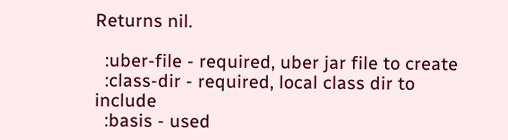Returns nil.

  :uber-file - required, uber jar file to create
  :class-dir - required, local class dir to include
  :basis - used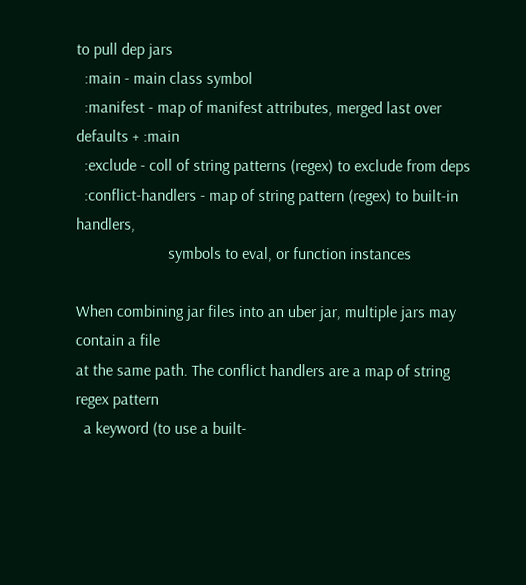to pull dep jars
  :main - main class symbol
  :manifest - map of manifest attributes, merged last over defaults + :main
  :exclude - coll of string patterns (regex) to exclude from deps
  :conflict-handlers - map of string pattern (regex) to built-in handlers,
                       symbols to eval, or function instances

When combining jar files into an uber jar, multiple jars may contain a file
at the same path. The conflict handlers are a map of string regex pattern
  a keyword (to use a built-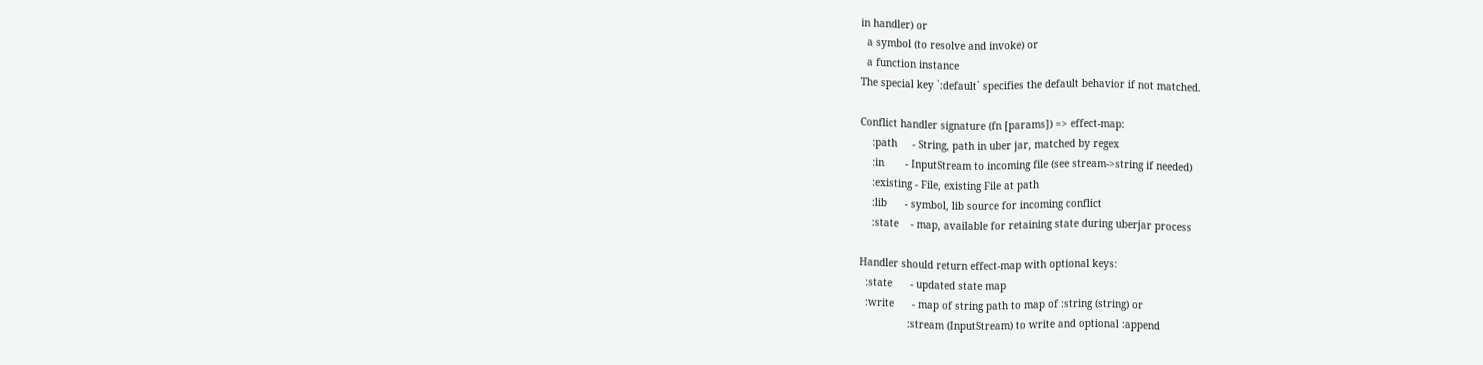in handler) or
  a symbol (to resolve and invoke) or
  a function instance
The special key `:default` specifies the default behavior if not matched.

Conflict handler signature (fn [params]) => effect-map:
    :path     - String, path in uber jar, matched by regex
    :in       - InputStream to incoming file (see stream->string if needed)
    :existing - File, existing File at path
    :lib      - symbol, lib source for incoming conflict
    :state    - map, available for retaining state during uberjar process

Handler should return effect-map with optional keys:
  :state      - updated state map
  :write      - map of string path to map of :string (string) or
                :stream (InputStream) to write and optional :append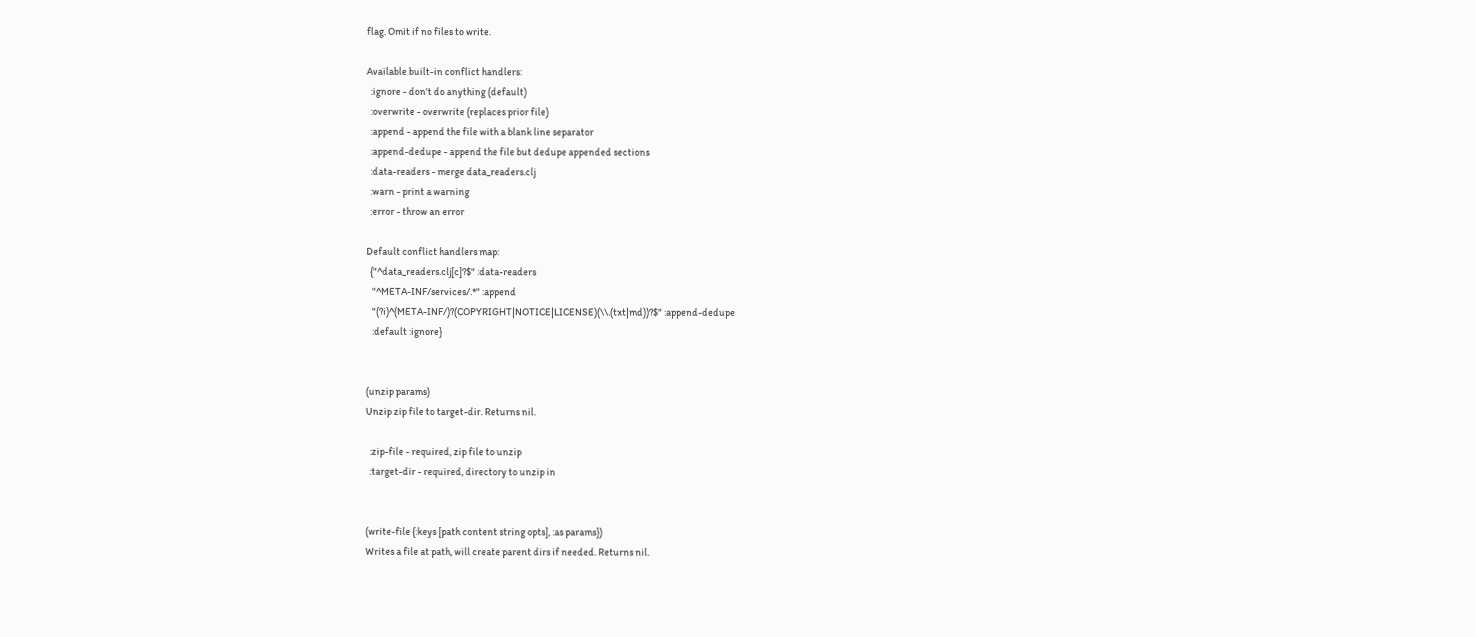flag. Omit if no files to write.

Available built-in conflict handlers:
  :ignore - don't do anything (default)
  :overwrite - overwrite (replaces prior file)
  :append - append the file with a blank line separator
  :append-dedupe - append the file but dedupe appended sections
  :data-readers - merge data_readers.clj
  :warn - print a warning
  :error - throw an error

Default conflict handlers map:
  {"^data_readers.clj[c]?$" :data-readers
   "^META-INF/services/.*" :append
   "(?i)^(META-INF/)?(COPYRIGHT|NOTICE|LICENSE)(\\.(txt|md))?$" :append-dedupe
   :default :ignore}


(unzip params)
Unzip zip file to target-dir. Returns nil.

  :zip-file - required, zip file to unzip
  :target-dir - required, directory to unzip in


(write-file {:keys [path content string opts], :as params})
Writes a file at path, will create parent dirs if needed. Returns nil.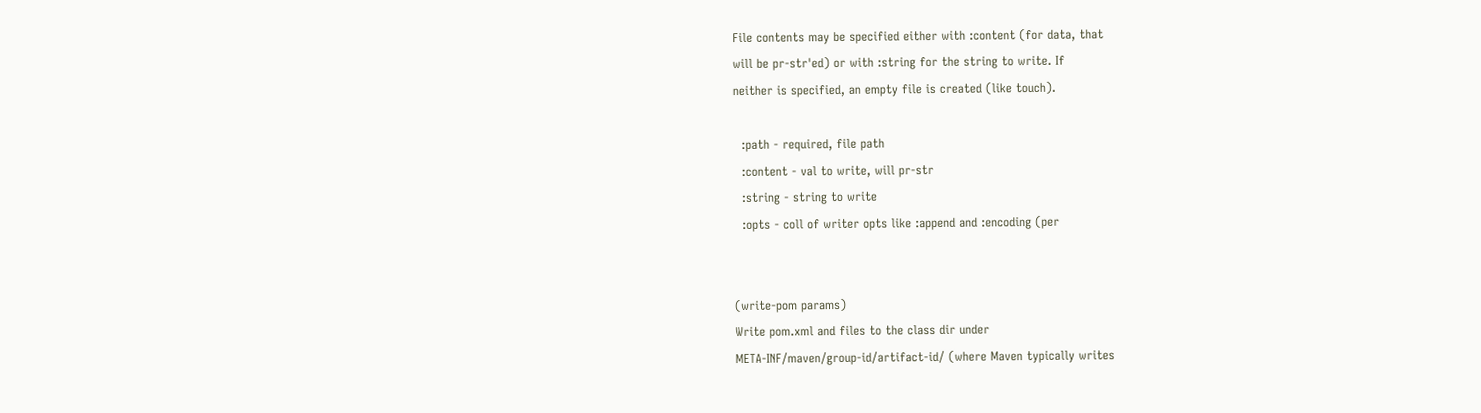File contents may be specified either with :content (for data, that
will be pr-str'ed) or with :string for the string to write. If
neither is specified, an empty file is created (like touch).

  :path - required, file path
  :content - val to write, will pr-str
  :string - string to write
  :opts - coll of writer opts like :append and :encoding (per


(write-pom params)
Write pom.xml and files to the class dir under
META-INF/maven/group-id/artifact-id/ (where Maven typically writes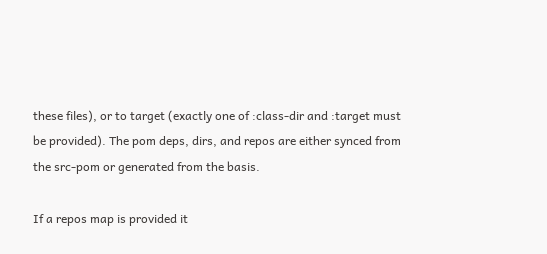these files), or to target (exactly one of :class-dir and :target must
be provided). The pom deps, dirs, and repos are either synced from
the src-pom or generated from the basis.

If a repos map is provided it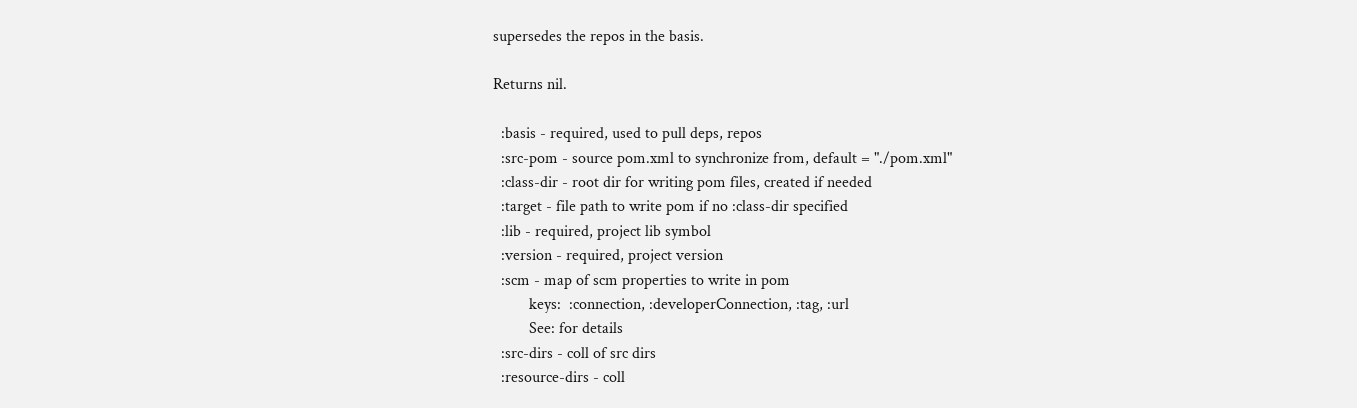supersedes the repos in the basis.

Returns nil.

  :basis - required, used to pull deps, repos
  :src-pom - source pom.xml to synchronize from, default = "./pom.xml"
  :class-dir - root dir for writing pom files, created if needed
  :target - file path to write pom if no :class-dir specified
  :lib - required, project lib symbol
  :version - required, project version
  :scm - map of scm properties to write in pom
         keys:  :connection, :developerConnection, :tag, :url
         See: for details
  :src-dirs - coll of src dirs
  :resource-dirs - coll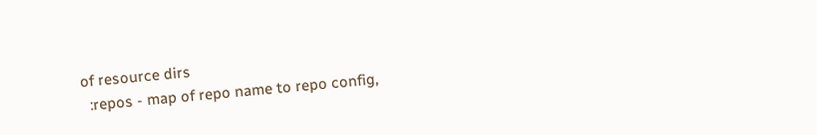of resource dirs
  :repos - map of repo name to repo config,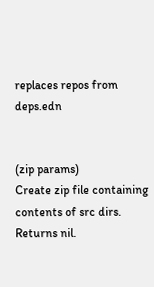replaces repos from deps.edn


(zip params)
Create zip file containing contents of src dirs. Returns nil.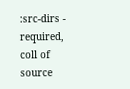:src-dirs - required, coll of source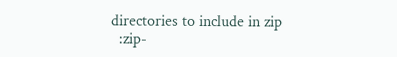directories to include in zip
  :zip-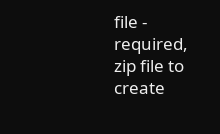file - required, zip file to create